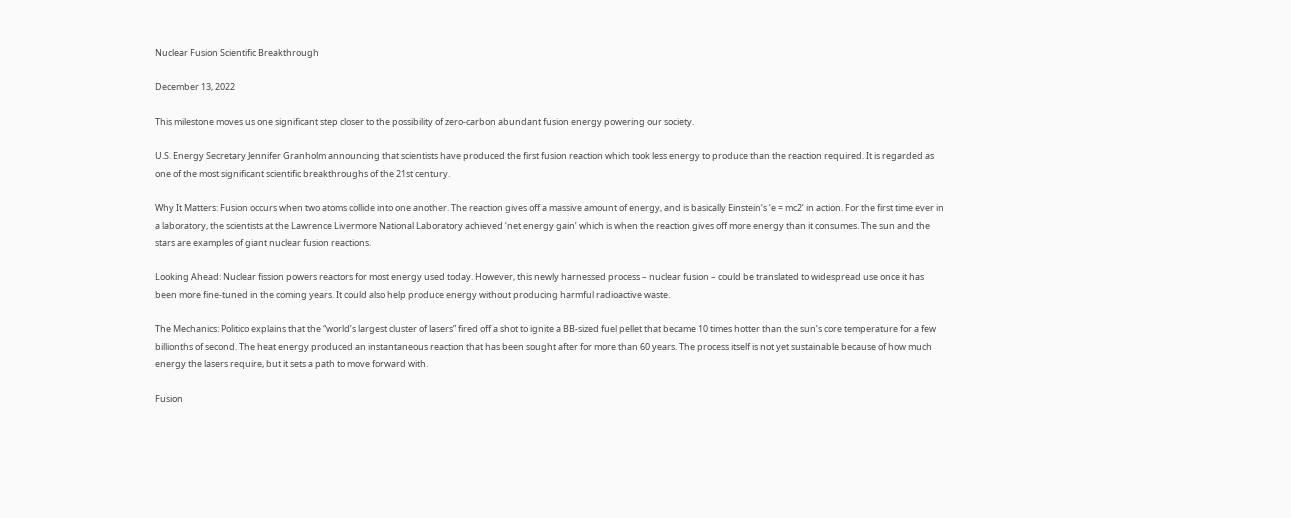Nuclear Fusion Scientific Breakthrough

December 13, 2022

This milestone moves us one significant step closer to the possibility of zero-carbon abundant fusion energy powering our society.

U.S. Energy Secretary Jennifer Granholm announcing that scientists have produced the first fusion reaction which took less energy to produce than the reaction required. It is regarded as one of the most significant scientific breakthroughs of the 21st century.

Why It Matters: Fusion occurs when two atoms collide into one another. The reaction gives off a massive amount of energy, and is basically Einstein’s ‘e = mc2’ in action. For the first time ever in a laboratory, the scientists at the Lawrence Livermore National Laboratory achieved ‘net energy gain’ which is when the reaction gives off more energy than it consumes. The sun and the stars are examples of giant nuclear fusion reactions.

Looking Ahead: Nuclear fission powers reactors for most energy used today. However, this newly harnessed process – nuclear fusion – could be translated to widespread use once it has been more fine-tuned in the coming years. It could also help produce energy without producing harmful radioactive waste.

The Mechanics: Politico explains that the “world’s largest cluster of lasers” fired off a shot to ignite a BB-sized fuel pellet that became 10 times hotter than the sun’s core temperature for a few billionths of second. The heat energy produced an instantaneous reaction that has been sought after for more than 60 years. The process itself is not yet sustainable because of how much energy the lasers require, but it sets a path to move forward with.

Fusion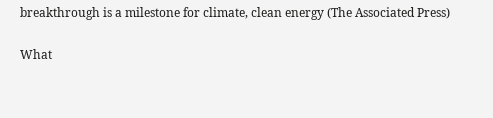breakthrough is a milestone for climate, clean energy (The Associated Press)

What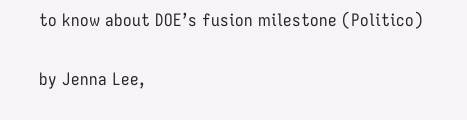to know about DOE’s fusion milestone (Politico)

by Jenna Lee,